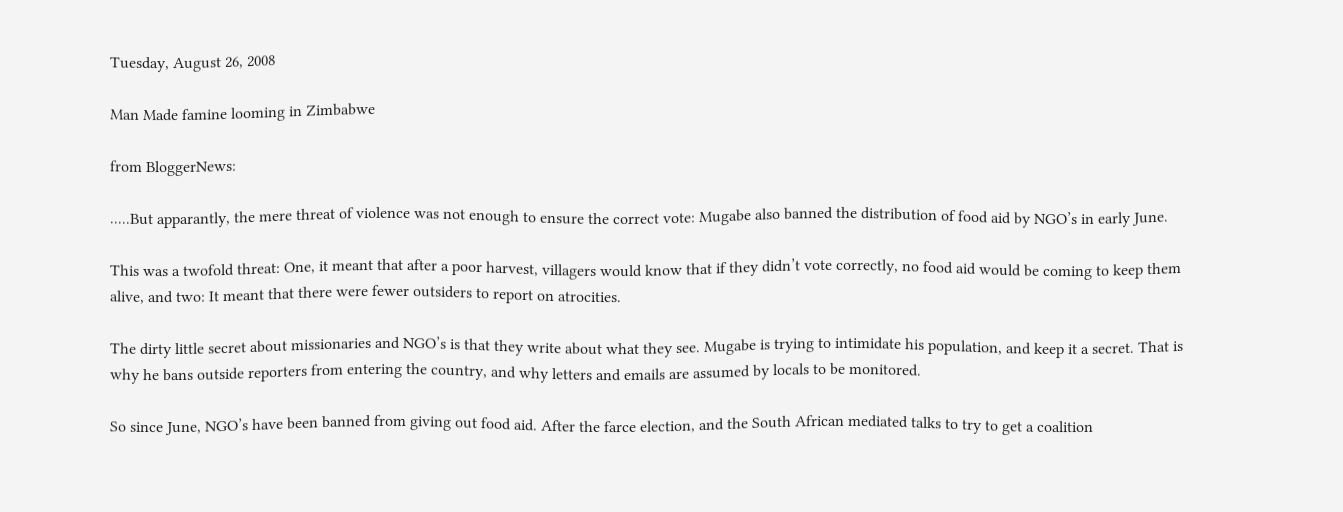Tuesday, August 26, 2008

Man Made famine looming in Zimbabwe

from BloggerNews:

.....But apparantly, the mere threat of violence was not enough to ensure the correct vote: Mugabe also banned the distribution of food aid by NGO’s in early June.

This was a twofold threat: One, it meant that after a poor harvest, villagers would know that if they didn’t vote correctly, no food aid would be coming to keep them alive, and two: It meant that there were fewer outsiders to report on atrocities.

The dirty little secret about missionaries and NGO’s is that they write about what they see. Mugabe is trying to intimidate his population, and keep it a secret. That is why he bans outside reporters from entering the country, and why letters and emails are assumed by locals to be monitored.

So since June, NGO’s have been banned from giving out food aid. After the farce election, and the South African mediated talks to try to get a coalition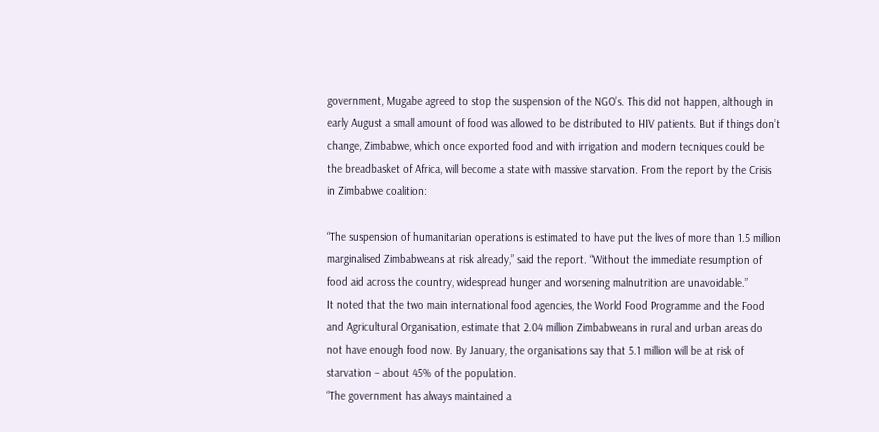government, Mugabe agreed to stop the suspension of the NGO’s. This did not happen, although in early August a small amount of food was allowed to be distributed to HIV patients. But if things don’t change, Zimbabwe, which once exported food and with irrigation and modern tecniques could be the breadbasket of Africa, will become a state with massive starvation. From the report by the Crisis in Zimbabwe coalition:

“The suspension of humanitarian operations is estimated to have put the lives of more than 1.5 million marginalised Zimbabweans at risk already,” said the report. “Without the immediate resumption of food aid across the country, widespread hunger and worsening malnutrition are unavoidable.”
It noted that the two main international food agencies, the World Food Programme and the Food and Agricultural Organisation, estimate that 2.04 million Zimbabweans in rural and urban areas do not have enough food now. By January, the organisations say that 5.1 million will be at risk of starvation – about 45% of the population.
“The government has always maintained a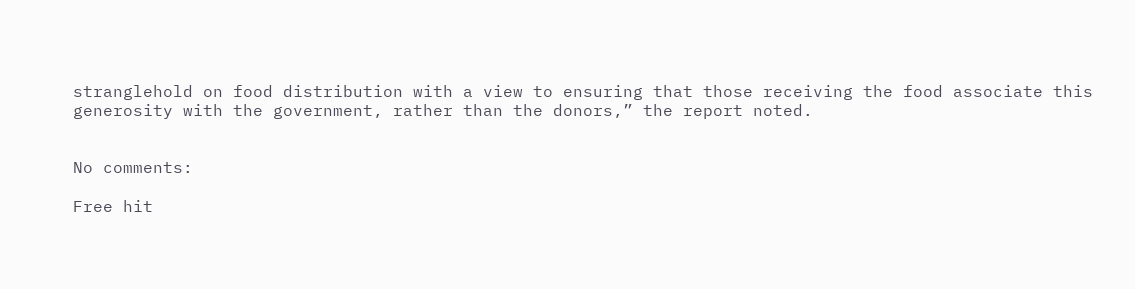stranglehold on food distribution with a view to ensuring that those receiving the food associate this generosity with the government, rather than the donors,” the report noted.


No comments:

Free hit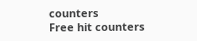counters
Free hit counters